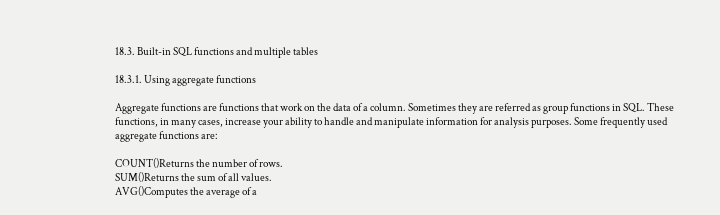18.3. Built-in SQL functions and multiple tables

18.3.1. Using aggregate functions

Aggregate functions are functions that work on the data of a column. Sometimes they are referred as group functions in SQL. These functions, in many cases, increase your ability to handle and manipulate information for analysis purposes. Some frequently used aggregate functions are:

COUNT()Returns the number of rows.
SUM()Returns the sum of all values.
AVG()Computes the average of a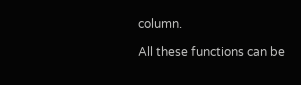column.

All these functions can be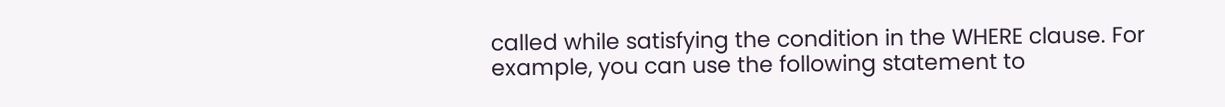called while satisfying the condition in the WHERE clause. For example, you can use the following statement to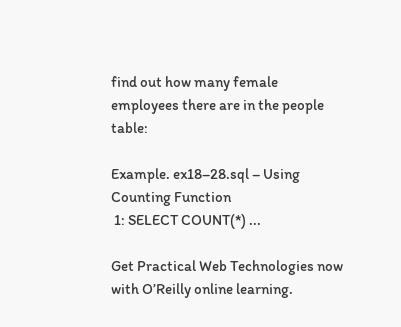find out how many female employees there are in the people table:

Example. ex18–28.sql – Using Counting Function
 1: SELECT COUNT(*) ...

Get Practical Web Technologies now with O’Reilly online learning.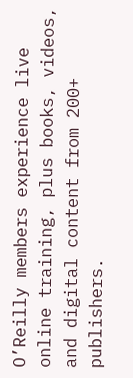O’Reilly members experience live online training, plus books, videos, and digital content from 200+ publishers.